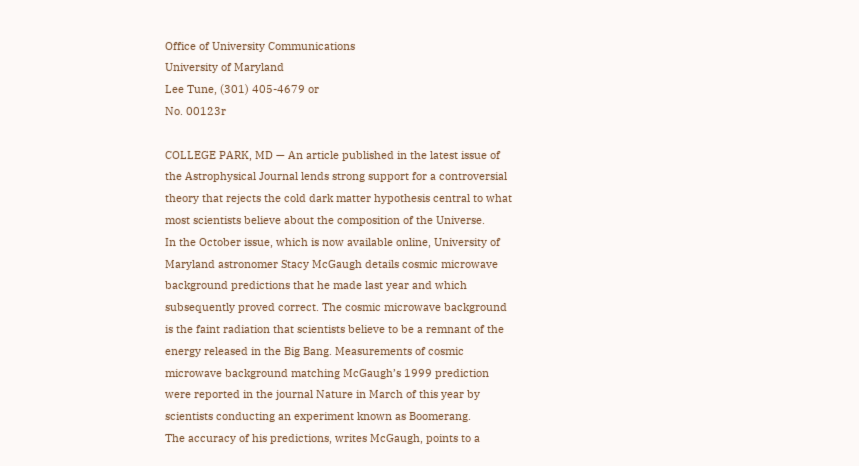Office of University Communications
University of Maryland
Lee Tune, (301) 405-4679 or
No. 00123r

COLLEGE PARK, MD — An article published in the latest issue of the Astrophysical Journal lends strong support for a controversial theory that rejects the cold dark matter hypothesis central to what most scientists believe about the composition of the Universe.
In the October issue, which is now available online, University of Maryland astronomer Stacy McGaugh details cosmic microwave background predictions that he made last year and which subsequently proved correct. The cosmic microwave background is the faint radiation that scientists believe to be a remnant of the energy released in the Big Bang. Measurements of cosmic microwave background matching McGaugh’s 1999 prediction were reported in the journal Nature in March of this year by scientists conducting an experiment known as Boomerang.
The accuracy of his predictions, writes McGaugh, points to a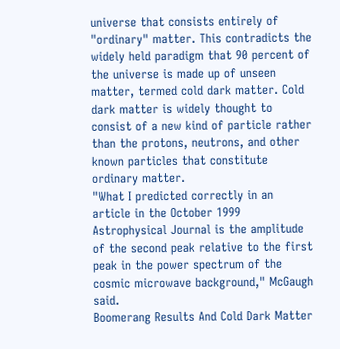universe that consists entirely of "ordinary" matter. This contradicts the widely held paradigm that 90 percent of the universe is made up of unseen matter, termed cold dark matter. Cold dark matter is widely thought to consist of a new kind of particle rather than the protons, neutrons, and other known particles that constitute ordinary matter.
"What I predicted correctly in an article in the October 1999 Astrophysical Journal is the amplitude of the second peak relative to the first peak in the power spectrum of the cosmic microwave background," McGaugh said.
Boomerang Results And Cold Dark Matter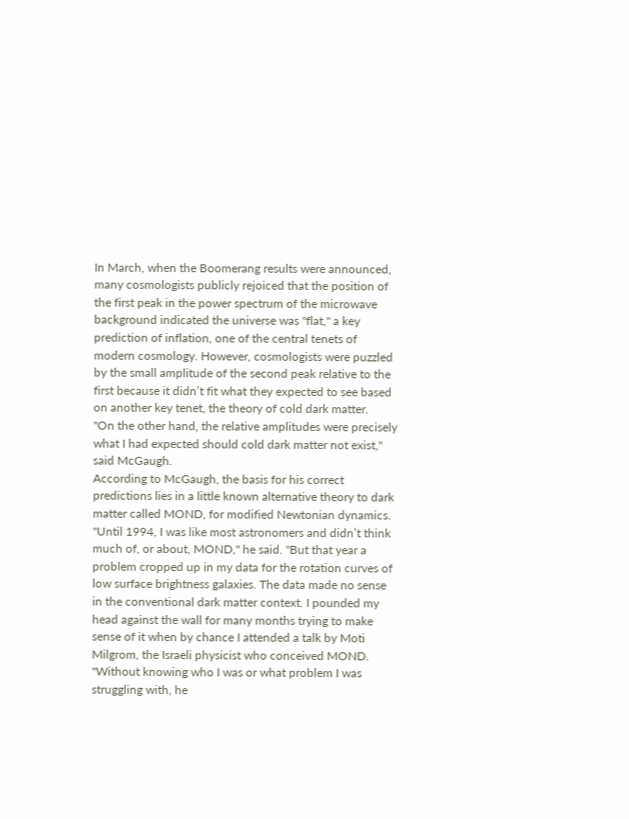In March, when the Boomerang results were announced, many cosmologists publicly rejoiced that the position of the first peak in the power spectrum of the microwave background indicated the universe was "flat," a key prediction of inflation, one of the central tenets of modern cosmology. However, cosmologists were puzzled by the small amplitude of the second peak relative to the first because it didn’t fit what they expected to see based on another key tenet, the theory of cold dark matter.
"On the other hand, the relative amplitudes were precisely what I had expected should cold dark matter not exist," said McGaugh.
According to McGaugh, the basis for his correct predictions lies in a little known alternative theory to dark matter called MOND, for modified Newtonian dynamics. "Until 1994, I was like most astronomers and didn’t think much of, or about, MOND," he said. "But that year a problem cropped up in my data for the rotation curves of low surface brightness galaxies. The data made no sense in the conventional dark matter context. I pounded my head against the wall for many months trying to make sense of it when by chance I attended a talk by Moti Milgrom, the Israeli physicist who conceived MOND.
"Without knowing who I was or what problem I was struggling with, he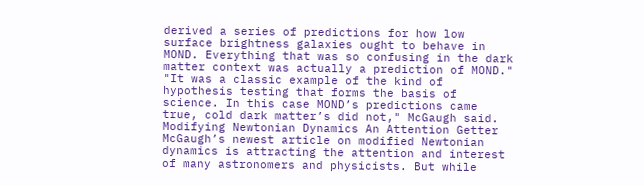derived a series of predictions for how low surface brightness galaxies ought to behave in MOND. Everything that was so confusing in the dark matter context was actually a prediction of MOND."
"It was a classic example of the kind of hypothesis testing that forms the basis of science. In this case MOND’s predictions came true, cold dark matter’s did not," McGaugh said.
Modifying Newtonian Dynamics An Attention Getter
McGaugh’s newest article on modified Newtonian dynamics is attracting the attention and interest of many astronomers and physicists. But while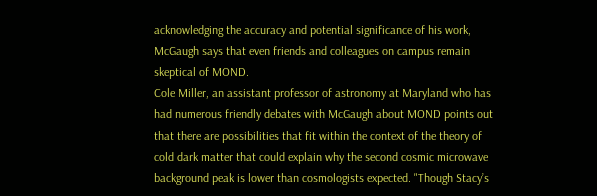acknowledging the accuracy and potential significance of his work, McGaugh says that even friends and colleagues on campus remain skeptical of MOND.
Cole Miller, an assistant professor of astronomy at Maryland who has had numerous friendly debates with McGaugh about MOND points out that there are possibilities that fit within the context of the theory of cold dark matter that could explain why the second cosmic microwave background peak is lower than cosmologists expected. "Though Stacy’s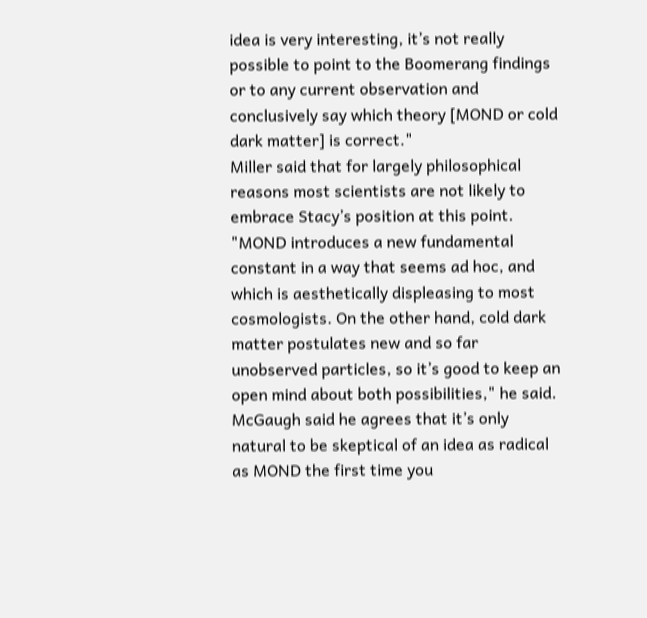idea is very interesting, it’s not really possible to point to the Boomerang findings or to any current observation and conclusively say which theory [MOND or cold dark matter] is correct."
Miller said that for largely philosophical reasons most scientists are not likely to embrace Stacy’s position at this point. "MOND introduces a new fundamental constant in a way that seems ad hoc, and which is aesthetically displeasing to most cosmologists. On the other hand, cold dark matter postulates new and so far unobserved particles, so it’s good to keep an open mind about both possibilities," he said.
McGaugh said he agrees that it’s only natural to be skeptical of an idea as radical as MOND the first time you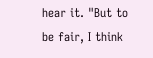hear it. "But to be fair, I think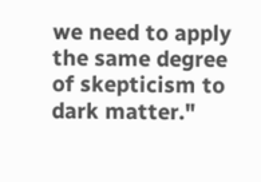we need to apply the same degree of skepticism to dark matter."